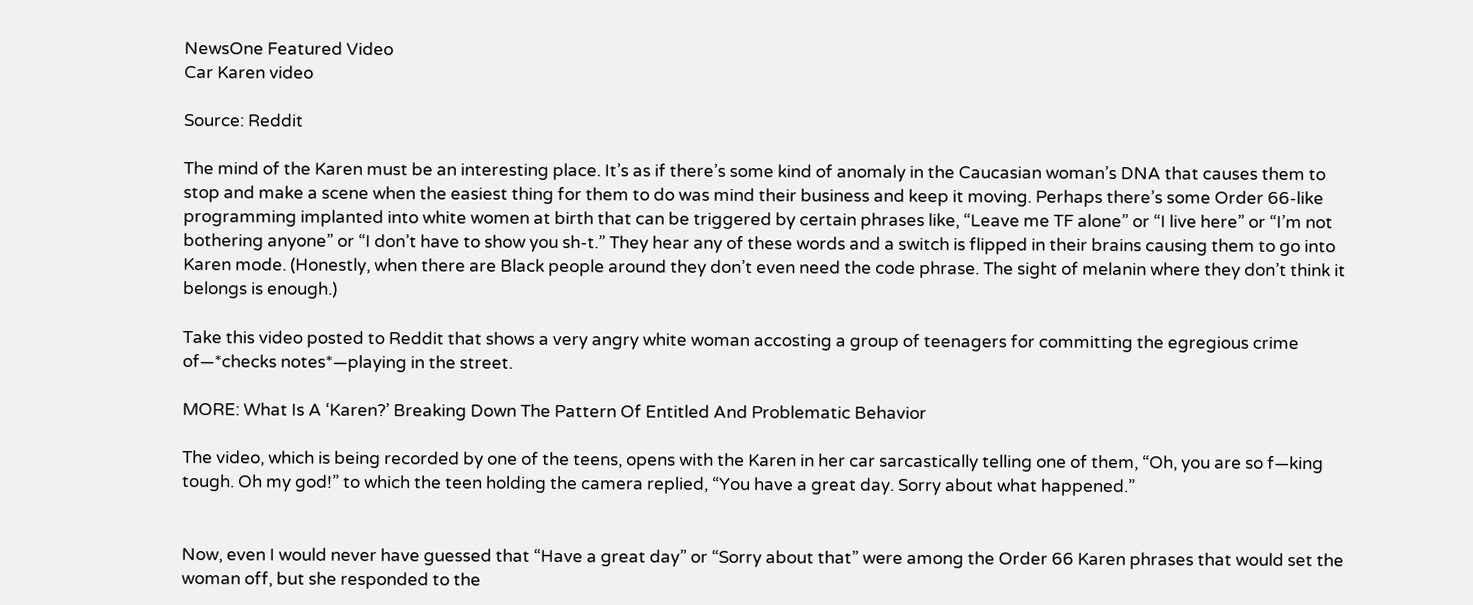NewsOne Featured Video
Car Karen video

Source: Reddit

The mind of the Karen must be an interesting place. It’s as if there’s some kind of anomaly in the Caucasian woman’s DNA that causes them to stop and make a scene when the easiest thing for them to do was mind their business and keep it moving. Perhaps there’s some Order 66-like programming implanted into white women at birth that can be triggered by certain phrases like, “Leave me TF alone” or “I live here” or “I’m not bothering anyone” or “I don’t have to show you sh-t.” They hear any of these words and a switch is flipped in their brains causing them to go into Karen mode. (Honestly, when there are Black people around they don’t even need the code phrase. The sight of melanin where they don’t think it belongs is enough.)

Take this video posted to Reddit that shows a very angry white woman accosting a group of teenagers for committing the egregious crime of—*checks notes*—playing in the street.

MORE: What Is A ‘Karen?’ Breaking Down The Pattern Of Entitled And Problematic Behavior

The video, which is being recorded by one of the teens, opens with the Karen in her car sarcastically telling one of them, “Oh, you are so f—king tough. Oh my god!” to which the teen holding the camera replied, “You have a great day. Sorry about what happened.”


Now, even I would never have guessed that “Have a great day” or “Sorry about that” were among the Order 66 Karen phrases that would set the woman off, but she responded to the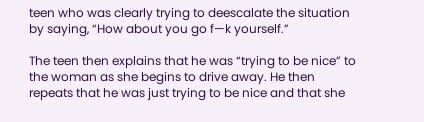teen who was clearly trying to deescalate the situation by saying, “How about you go f—k yourself.”

The teen then explains that he was “trying to be nice” to the woman as she begins to drive away. He then repeats that he was just trying to be nice and that she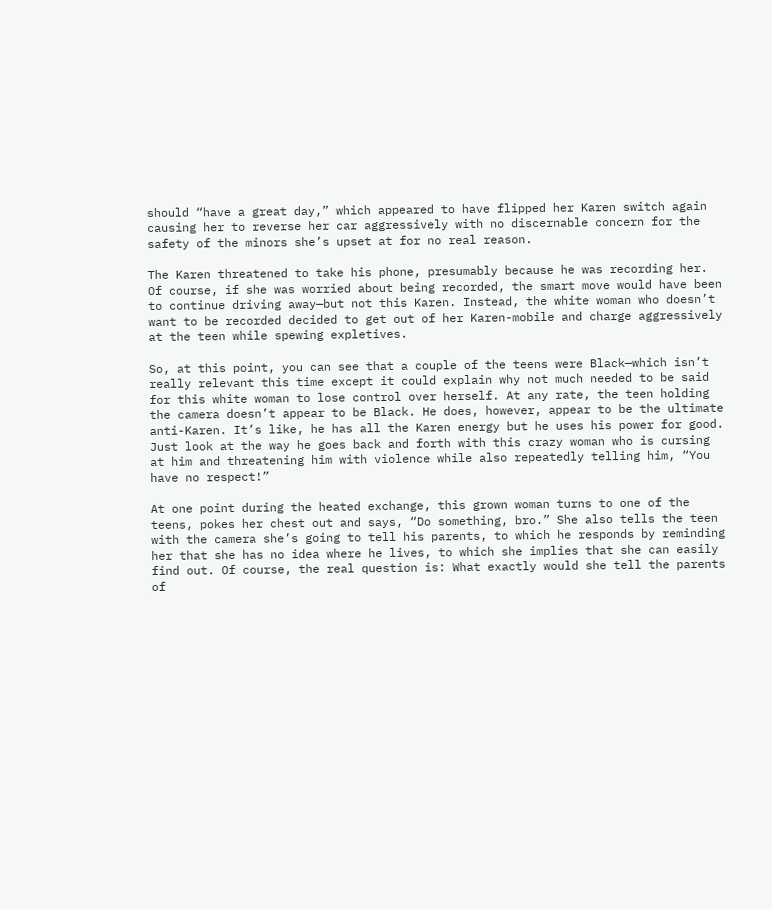should “have a great day,” which appeared to have flipped her Karen switch again causing her to reverse her car aggressively with no discernable concern for the safety of the minors she’s upset at for no real reason.

The Karen threatened to take his phone, presumably because he was recording her. Of course, if she was worried about being recorded, the smart move would have been to continue driving away—but not this Karen. Instead, the white woman who doesn’t want to be recorded decided to get out of her Karen-mobile and charge aggressively at the teen while spewing expletives.

So, at this point, you can see that a couple of the teens were Black—which isn’t really relevant this time except it could explain why not much needed to be said for this white woman to lose control over herself. At any rate, the teen holding the camera doesn’t appear to be Black. He does, however, appear to be the ultimate anti-Karen. It’s like, he has all the Karen energy but he uses his power for good. Just look at the way he goes back and forth with this crazy woman who is cursing at him and threatening him with violence while also repeatedly telling him, “You have no respect!”

At one point during the heated exchange, this grown woman turns to one of the teens, pokes her chest out and says, “Do something, bro.” She also tells the teen with the camera she’s going to tell his parents, to which he responds by reminding her that she has no idea where he lives, to which she implies that she can easily find out. Of course, the real question is: What exactly would she tell the parents of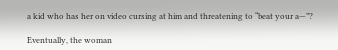a kid who has her on video cursing at him and threatening to “beat your a—”?

Eventually, the woman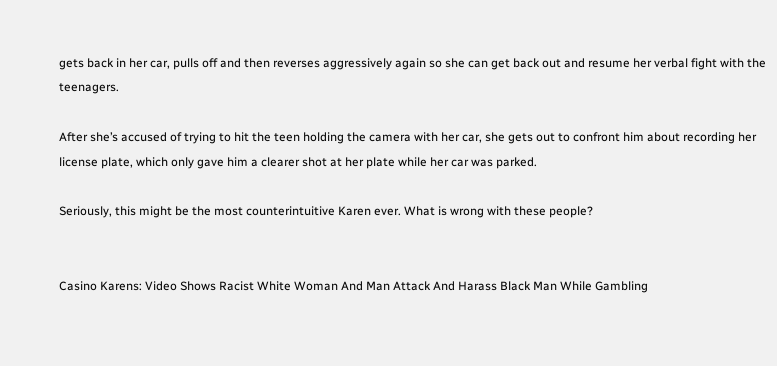gets back in her car, pulls off and then reverses aggressively again so she can get back out and resume her verbal fight with the teenagers.

After she’s accused of trying to hit the teen holding the camera with her car, she gets out to confront him about recording her license plate, which only gave him a clearer shot at her plate while her car was parked.

Seriously, this might be the most counterintuitive Karen ever. What is wrong with these people?


Casino Karens: Video Shows Racist White Woman And Man Attack And Harass Black Man While Gambling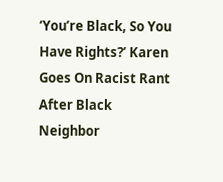‘You’re Black, So You Have Rights?’ Karen Goes On Racist Rant After Black Neighbor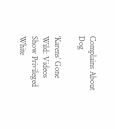Complains About Dog

‘Karens’ Gone Wild: Videos Show Privileged White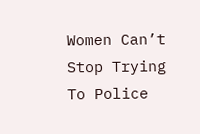Women Can’t Stop Trying To Police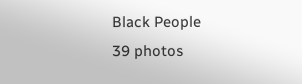Black People
39 photos